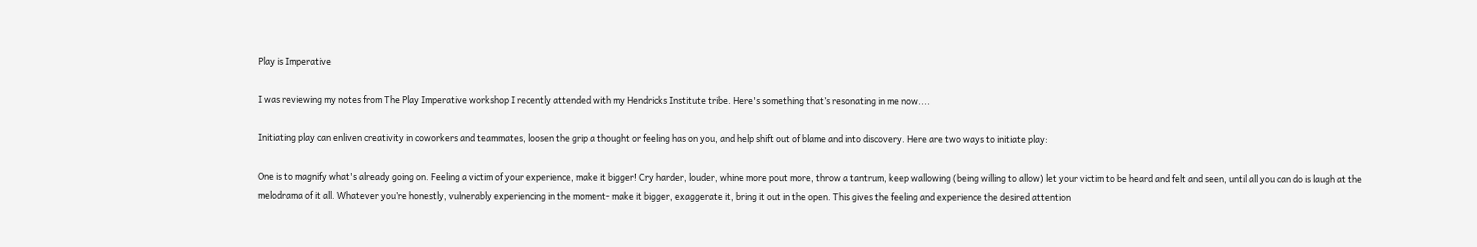Play is Imperative

I was reviewing my notes from The Play Imperative workshop I recently attended with my Hendricks Institute tribe. Here's something that’s resonating in me now....

Initiating play can enliven creativity in coworkers and teammates, loosen the grip a thought or feeling has on you, and help shift out of blame and into discovery. Here are two ways to initiate play:

One is to magnify what's already going on. Feeling a victim of your experience, make it bigger! Cry harder, louder, whine more pout more, throw a tantrum, keep wallowing (being willing to allow) let your victim to be heard and felt and seen, until all you can do is laugh at the melodrama of it all. Whatever you’re honestly, vulnerably experiencing in the moment- make it bigger, exaggerate it, bring it out in the open. This gives the feeling and experience the desired attention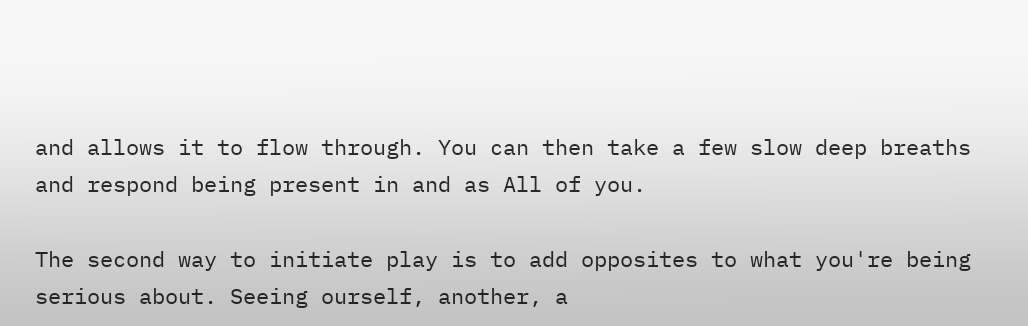and allows it to flow through. You can then take a few slow deep breaths and respond being present in and as All of you.

The second way to initiate play is to add opposites to what you're being serious about. Seeing ourself, another, a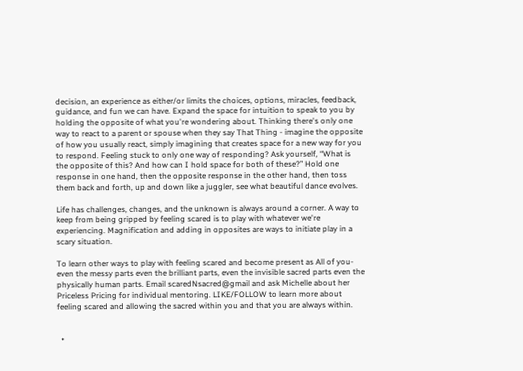decision, an experience as either/or limits the choices, options, miracles, feedback, guidance, and fun we can have. Expand the space for intuition to speak to you by holding the opposite of what you're wondering about. Thinking there's only one way to react to a parent or spouse when they say That Thing - imagine the opposite of how you usually react, simply imagining that creates space for a new way for you to respond. Feeling stuck to only one way of responding? Ask yourself, “What is the opposite of this? And how can I hold space for both of these?” Hold one response in one hand, then the opposite response in the other hand, then toss them back and forth, up and down like a juggler, see what beautiful dance evolves.

Life has challenges, changes, and the unknown is always around a corner. A way to keep from being gripped by feeling scared is to play with whatever we're experiencing. Magnification and adding in opposites are ways to initiate play in a scary situation.

To learn other ways to play with feeling scared and become present as All of you- even the messy parts even the brilliant parts, even the invisible sacred parts even the physically human parts. Email scaredNsacred@gmail and ask Michelle about her Priceless Pricing for individual mentoring. LIKE/FOLLOW to learn more about feeling scared and allowing the sacred within you and that you are always within.


  •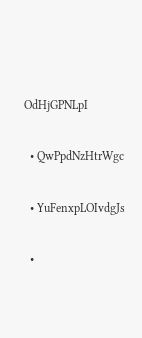OdHjGPNLpI

  • QwPpdNzHtrWgc

  • YuFenxpLOIvdgJs

  •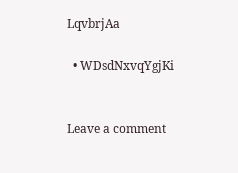LqvbrjAa

  • WDsdNxvqYgjKi


Leave a comment